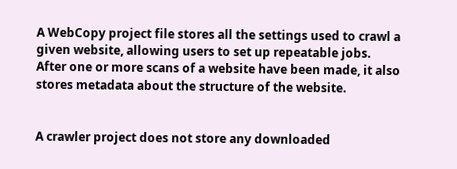A WebCopy project file stores all the settings used to crawl a given website, allowing users to set up repeatable jobs. After one or more scans of a website have been made, it also stores metadata about the structure of the website.


A crawler project does not store any downloaded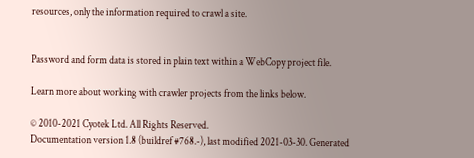resources, only the information required to crawl a site.


Password and form data is stored in plain text within a WebCopy project file.

Learn more about working with crawler projects from the links below.

© 2010-2021 Cyotek Ltd. All Rights Reserved.
Documentation version 1.8 (buildref #768.-), last modified 2021-03-30. Generated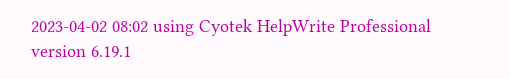2023-04-02 08:02 using Cyotek HelpWrite Professional version 6.19.1